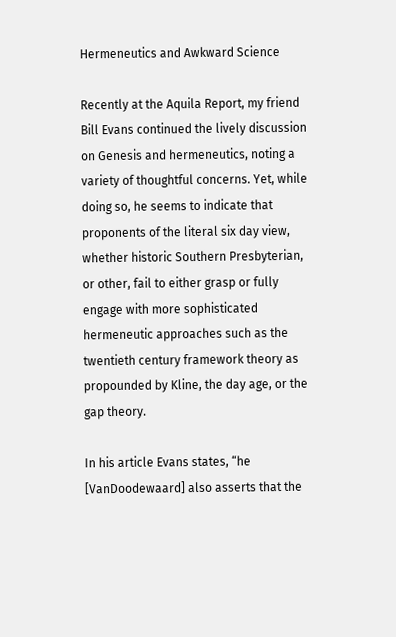Hermeneutics and Awkward Science

Recently at the Aquila Report, my friend Bill Evans continued the lively discussion on Genesis and hermeneutics, noting a variety of thoughtful concerns. Yet, while doing so, he seems to indicate that proponents of the literal six day view, whether historic Southern Presbyterian, or other, fail to either grasp or fully engage with more sophisticated hermeneutic approaches such as the twentieth century framework theory as propounded by Kline, the day age, or the gap theory.

In his article Evans states, “he [VanDoodewaard] also asserts that the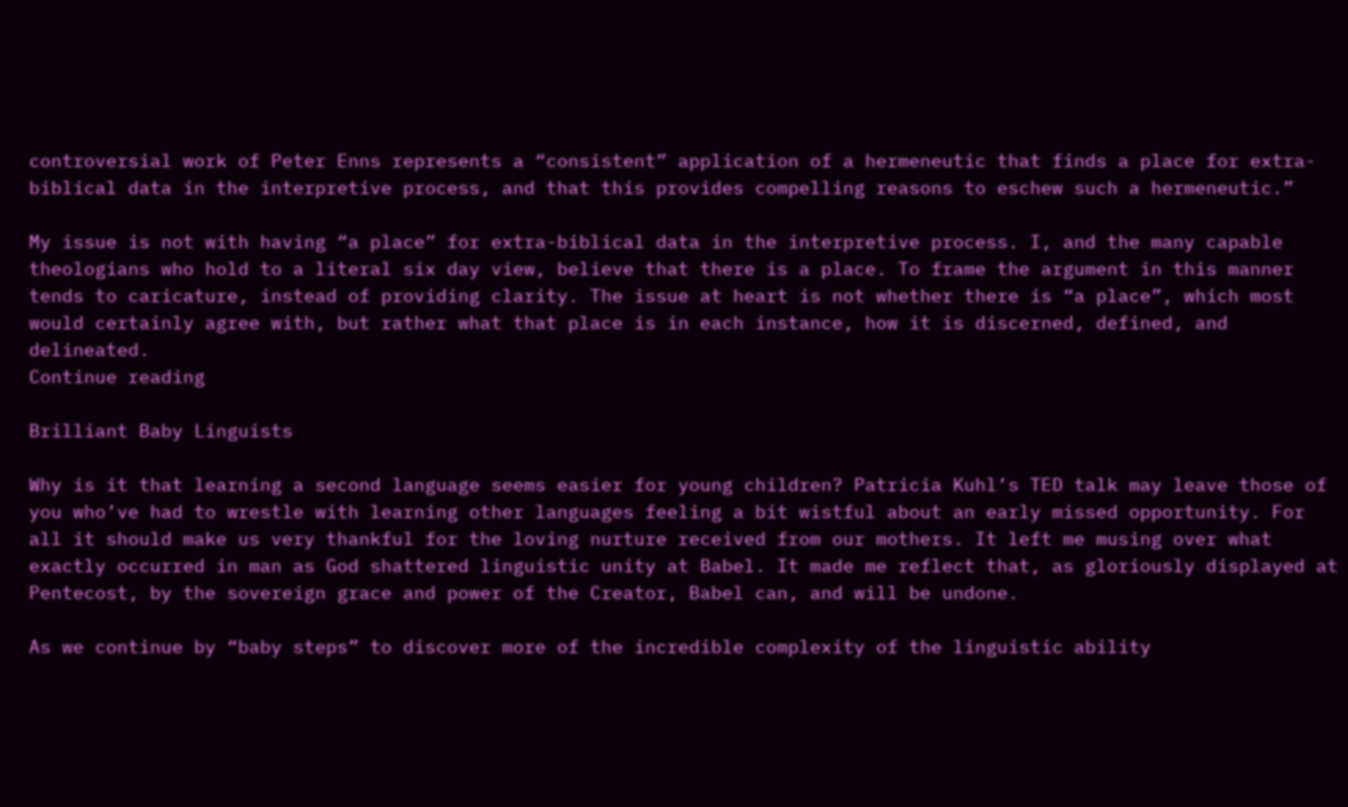controversial work of Peter Enns represents a “consistent” application of a hermeneutic that finds a place for extra-biblical data in the interpretive process, and that this provides compelling reasons to eschew such a hermeneutic.”

My issue is not with having “a place” for extra-biblical data in the interpretive process. I, and the many capable theologians who hold to a literal six day view, believe that there is a place. To frame the argument in this manner tends to caricature, instead of providing clarity. The issue at heart is not whether there is “a place”, which most would certainly agree with, but rather what that place is in each instance, how it is discerned, defined, and delineated.
Continue reading

Brilliant Baby Linguists

Why is it that learning a second language seems easier for young children? Patricia Kuhl’s TED talk may leave those of you who’ve had to wrestle with learning other languages feeling a bit wistful about an early missed opportunity. For all it should make us very thankful for the loving nurture received from our mothers. It left me musing over what exactly occurred in man as God shattered linguistic unity at Babel. It made me reflect that, as gloriously displayed at Pentecost, by the sovereign grace and power of the Creator, Babel can, and will be undone.

As we continue by “baby steps” to discover more of the incredible complexity of the linguistic ability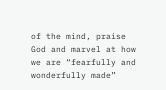of the mind, praise God and marvel at how we are “fearfully and wonderfully made”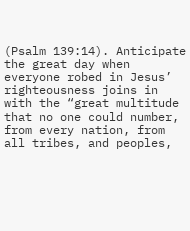(Psalm 139:14). Anticipate the great day when everyone robed in Jesus’ righteousness joins in with the “great multitude that no one could number, from every nation, from all tribes, and peoples,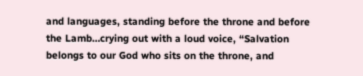and languages, standing before the throne and before the Lamb…crying out with a loud voice, “Salvation belongs to our God who sits on the throne, and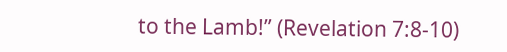to the Lamb!” (Revelation 7:8-10)